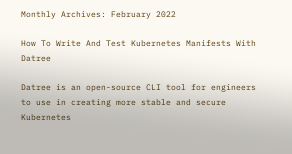Monthly Archives: February 2022

How To Write And Test Kubernetes Manifests With Datree

Datree is an open-source CLI tool for engineers to use in creating more stable and secure Kubernetes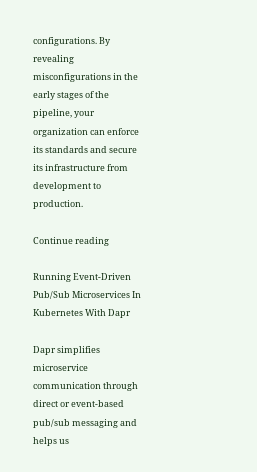configurations. By revealing misconfigurations in the early stages of the pipeline, your organization can enforce its standards and secure its infrastructure from development to production.

Continue reading

Running Event-Driven Pub/Sub Microservices In Kubernetes With Dapr

Dapr simplifies microservice communication through direct or event-based pub/sub messaging and helps us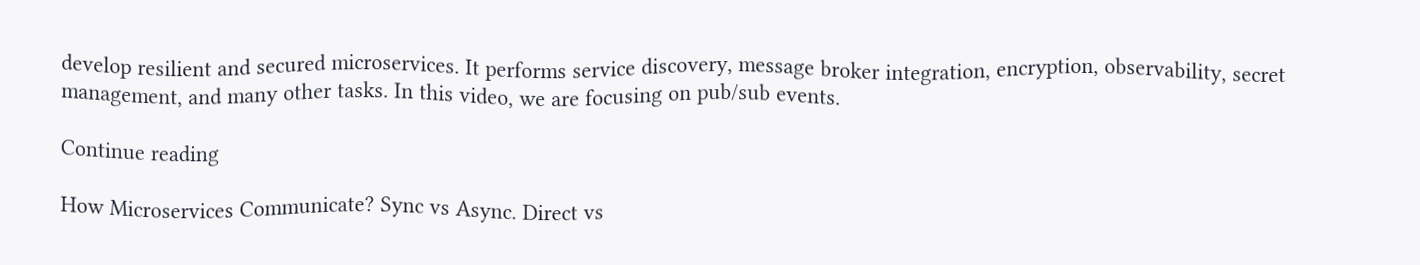develop resilient and secured microservices. It performs service discovery, message broker integration, encryption, observability, secret management, and many other tasks. In this video, we are focusing on pub/sub events.

Continue reading

How Microservices Communicate? Sync vs Async. Direct vs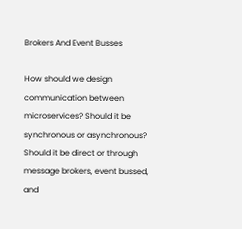Brokers And Event Busses

How should we design communication between microservices? Should it be synchronous or asynchronous? Should it be direct or through message brokers, event bussed, and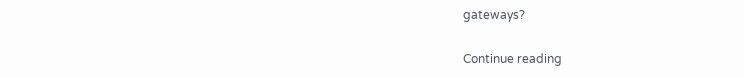gateways?

Continue reading